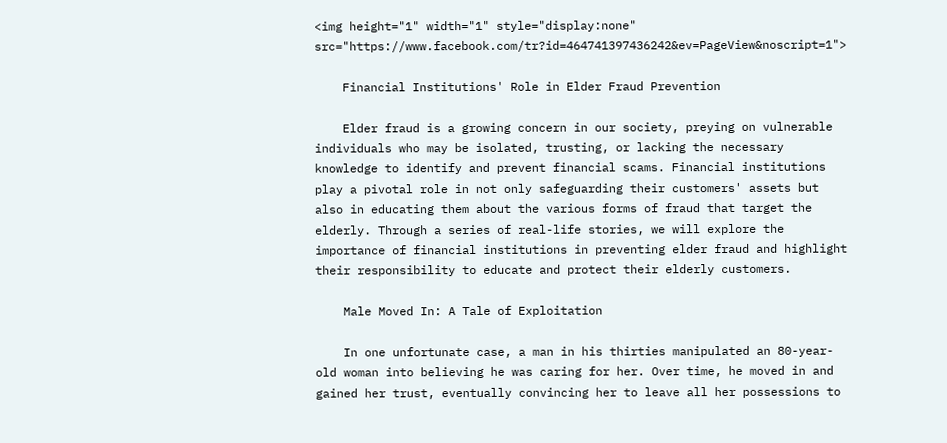<img height="1" width="1" style="display:none" src="https://www.facebook.com/tr?id=464741397436242&ev=PageView&noscript=1">

    Financial Institutions' Role in Elder Fraud Prevention

    Elder fraud is a growing concern in our society, preying on vulnerable individuals who may be isolated, trusting, or lacking the necessary knowledge to identify and prevent financial scams. Financial institutions play a pivotal role in not only safeguarding their customers' assets but also in educating them about the various forms of fraud that target the elderly. Through a series of real-life stories, we will explore the importance of financial institutions in preventing elder fraud and highlight their responsibility to educate and protect their elderly customers.

    Male Moved In: A Tale of Exploitation

    In one unfortunate case, a man in his thirties manipulated an 80-year-old woman into believing he was caring for her. Over time, he moved in and gained her trust, eventually convincing her to leave all her possessions to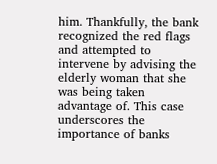him. Thankfully, the bank recognized the red flags and attempted to intervene by advising the elderly woman that she was being taken advantage of. This case underscores the importance of banks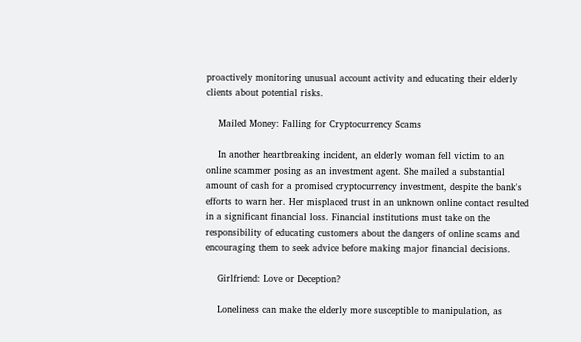proactively monitoring unusual account activity and educating their elderly clients about potential risks.

    Mailed Money: Falling for Cryptocurrency Scams

    In another heartbreaking incident, an elderly woman fell victim to an online scammer posing as an investment agent. She mailed a substantial amount of cash for a promised cryptocurrency investment, despite the bank's efforts to warn her. Her misplaced trust in an unknown online contact resulted in a significant financial loss. Financial institutions must take on the responsibility of educating customers about the dangers of online scams and encouraging them to seek advice before making major financial decisions.

    Girlfriend: Love or Deception?

    Loneliness can make the elderly more susceptible to manipulation, as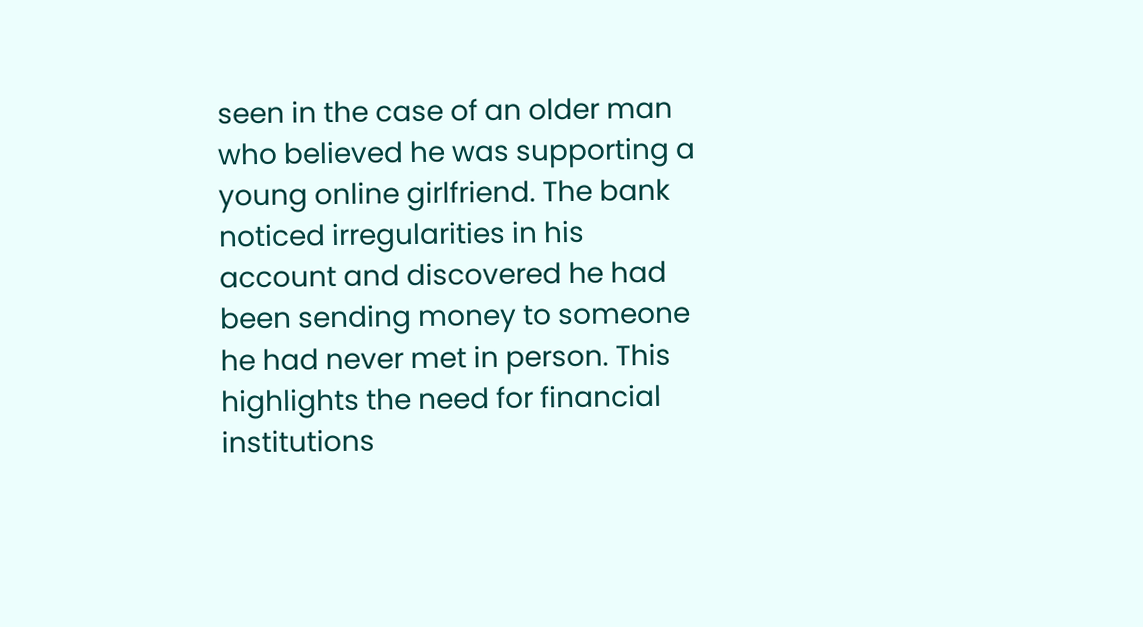seen in the case of an older man who believed he was supporting a young online girlfriend. The bank noticed irregularities in his account and discovered he had been sending money to someone he had never met in person. This highlights the need for financial institutions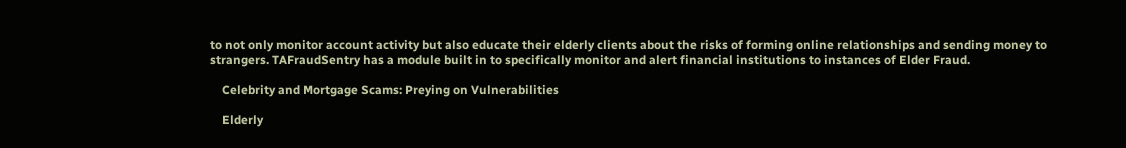to not only monitor account activity but also educate their elderly clients about the risks of forming online relationships and sending money to strangers. TAFraudSentry has a module built in to specifically monitor and alert financial institutions to instances of Elder Fraud.

    Celebrity and Mortgage Scams: Preying on Vulnerabilities

    Elderly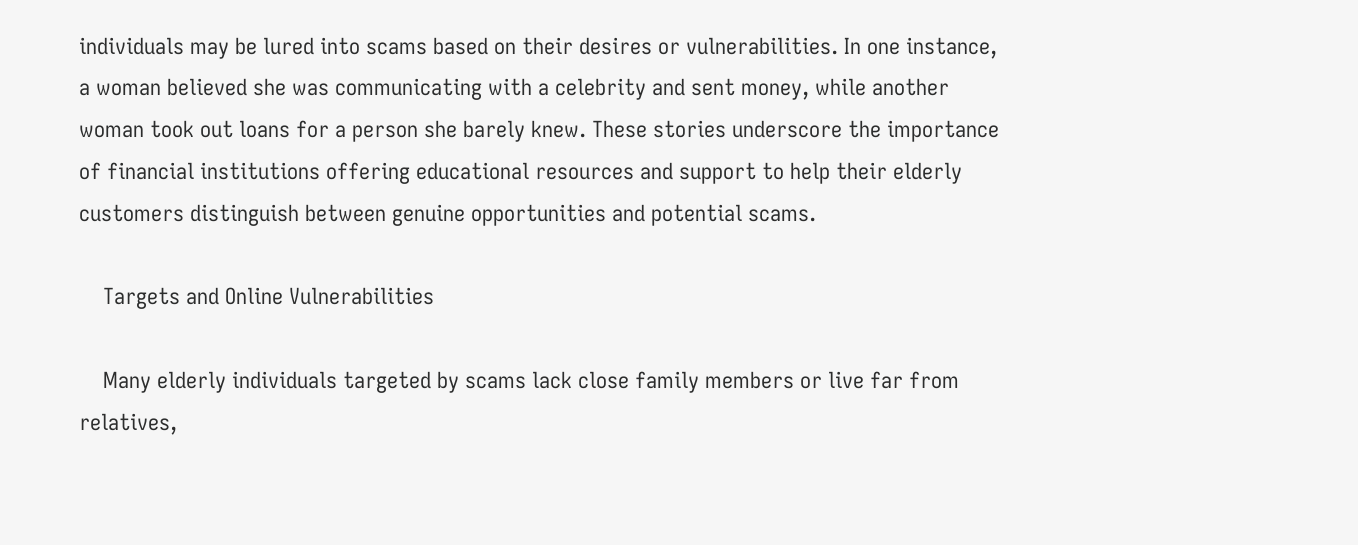individuals may be lured into scams based on their desires or vulnerabilities. In one instance, a woman believed she was communicating with a celebrity and sent money, while another woman took out loans for a person she barely knew. These stories underscore the importance of financial institutions offering educational resources and support to help their elderly customers distinguish between genuine opportunities and potential scams.

    Targets and Online Vulnerabilities

    Many elderly individuals targeted by scams lack close family members or live far from relatives,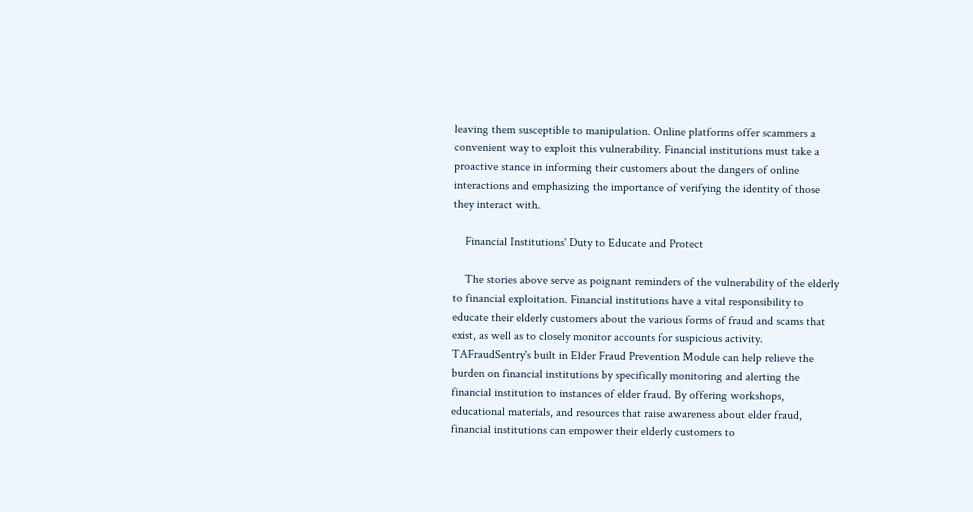leaving them susceptible to manipulation. Online platforms offer scammers a convenient way to exploit this vulnerability. Financial institutions must take a proactive stance in informing their customers about the dangers of online interactions and emphasizing the importance of verifying the identity of those they interact with.

    Financial Institutions' Duty to Educate and Protect

    The stories above serve as poignant reminders of the vulnerability of the elderly to financial exploitation. Financial institutions have a vital responsibility to educate their elderly customers about the various forms of fraud and scams that exist, as well as to closely monitor accounts for suspicious activity. TAFraudSentry's built in Elder Fraud Prevention Module can help relieve the burden on financial institutions by specifically monitoring and alerting the financial institution to instances of elder fraud. By offering workshops, educational materials, and resources that raise awareness about elder fraud, financial institutions can empower their elderly customers to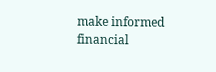make informed financial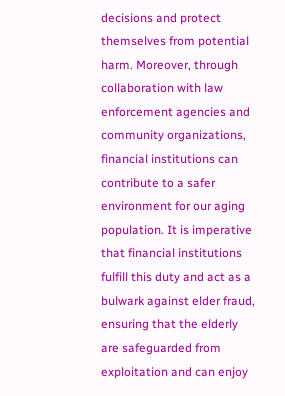decisions and protect themselves from potential harm. Moreover, through collaboration with law enforcement agencies and community organizations, financial institutions can contribute to a safer environment for our aging population. It is imperative that financial institutions fulfill this duty and act as a bulwark against elder fraud, ensuring that the elderly are safeguarded from exploitation and can enjoy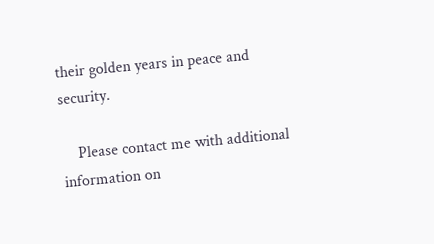their golden years in peace and security.

    Please contact me with additional information on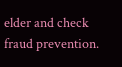elder and check fraud prevention.